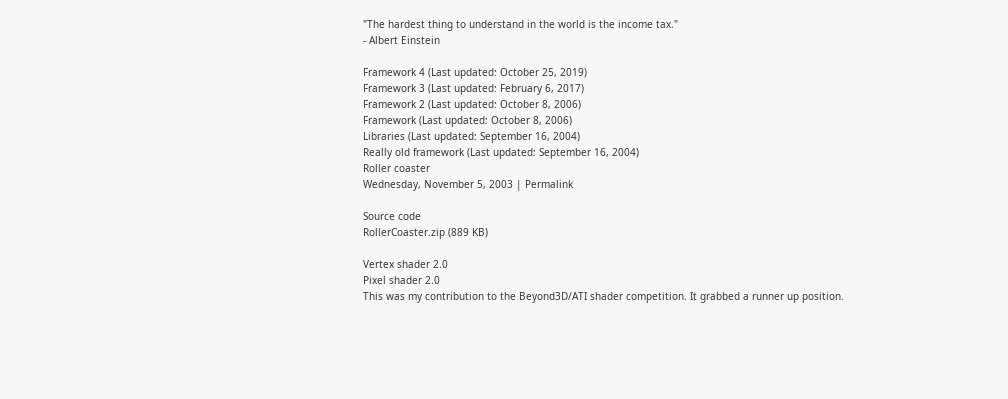"The hardest thing to understand in the world is the income tax."
- Albert Einstein

Framework 4 (Last updated: October 25, 2019)
Framework 3 (Last updated: February 6, 2017)
Framework 2 (Last updated: October 8, 2006)
Framework (Last updated: October 8, 2006)
Libraries (Last updated: September 16, 2004)
Really old framework (Last updated: September 16, 2004)
Roller coaster
Wednesday, November 5, 2003 | Permalink

Source code
RollerCoaster.zip (889 KB)

Vertex shader 2.0
Pixel shader 2.0
This was my contribution to the Beyond3D/ATI shader competition. It grabbed a runner up position.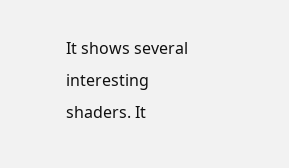It shows several interesting shaders. It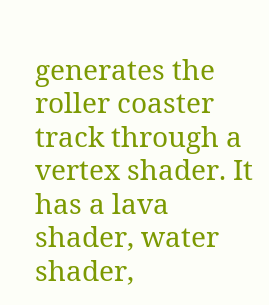generates the roller coaster track through a vertex shader. It has a lava shader, water shader,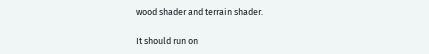wood shader and terrain shader.

It should run on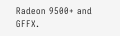Radeon 9500+ and GFFX.